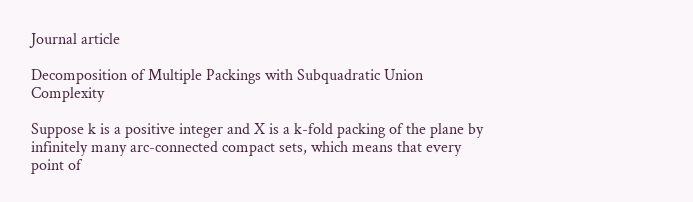Journal article

Decomposition of Multiple Packings with Subquadratic Union Complexity

Suppose k is a positive integer and X is a k-fold packing of the plane by infinitely many arc-connected compact sets, which means that every point of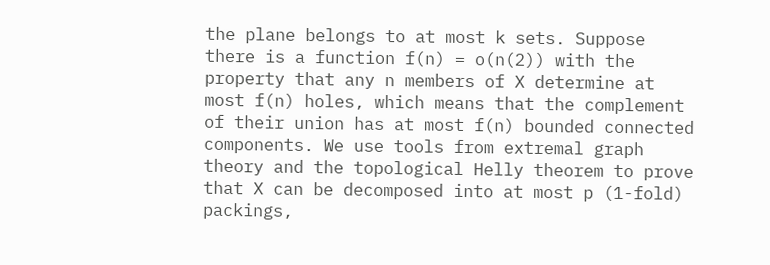the plane belongs to at most k sets. Suppose there is a function f(n) = o(n(2)) with the property that any n members of X determine at most f(n) holes, which means that the complement of their union has at most f(n) bounded connected components. We use tools from extremal graph theory and the topological Helly theorem to prove that X can be decomposed into at most p (1-fold) packings,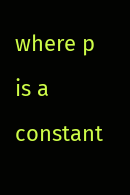where p is a constant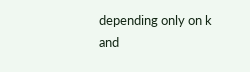depending only on k and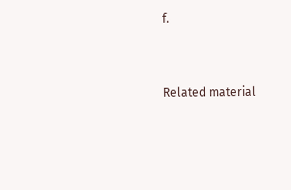f.


Related material